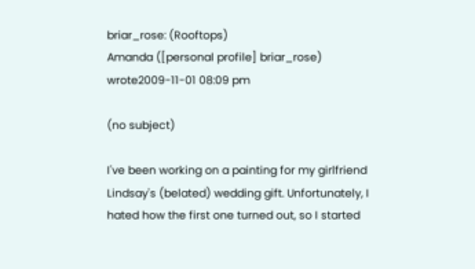briar_rose: (Rooftops)
Amanda ([personal profile] briar_rose) wrote2009-11-01 08:09 pm

(no subject)

I've been working on a painting for my girlfriend Lindsay's (belated) wedding gift. Unfortunately, I hated how the first one turned out, so I started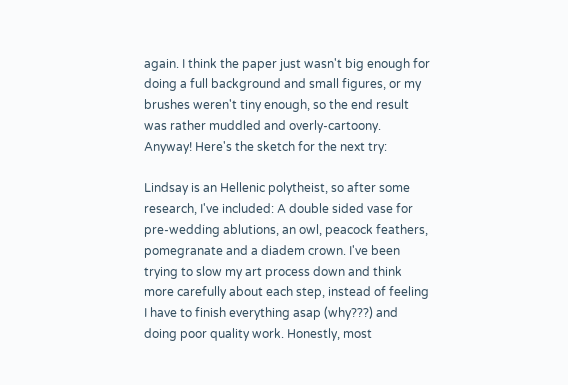again. I think the paper just wasn't big enough for doing a full background and small figures, or my brushes weren't tiny enough, so the end result was rather muddled and overly-cartoony. Anyway! Here's the sketch for the next try:

Lindsay is an Hellenic polytheist, so after some research, I've included: A double sided vase for pre-wedding ablutions, an owl, peacock feathers, pomegranate and a diadem crown. I've been trying to slow my art process down and think more carefully about each step, instead of feeling I have to finish everything asap (why???) and doing poor quality work. Honestly, most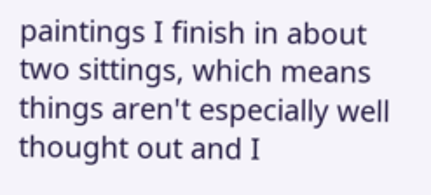paintings I finish in about two sittings, which means things aren't especially well thought out and I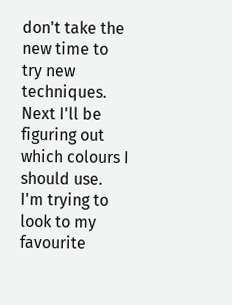don't take the new time to try new techniques. Next I'll be figuring out which colours I should use. I'm trying to look to my favourite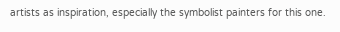artists as inspiration, especially the symbolist painters for this one.